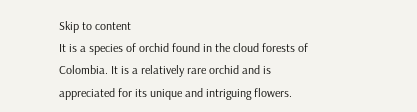Skip to content
It is a species of orchid found in the cloud forests of Colombia. It is a relatively rare orchid and is appreciated for its unique and intriguing flowers.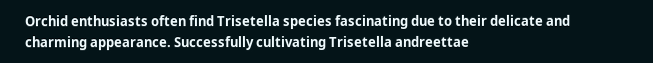Orchid enthusiasts often find Trisetella species fascinating due to their delicate and charming appearance. Successfully cultivating Trisetella andreettae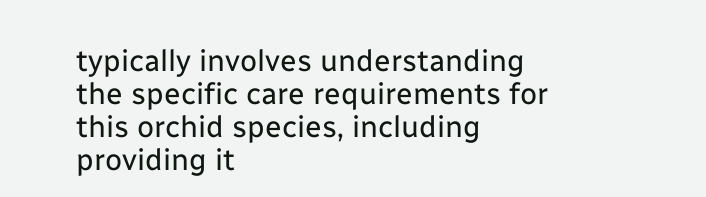typically involves understanding the specific care requirements for this orchid species, including providing it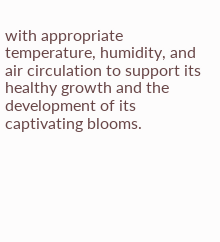with appropriate temperature, humidity, and air circulation to support its healthy growth and the development of its captivating blooms.